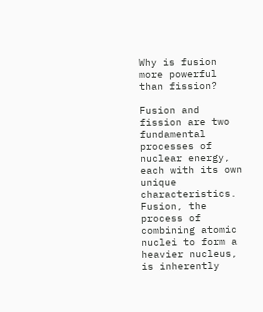Why is fusion more powerful than fission?

Fusion and fission are two fundamental processes of nuclear energy, each with its own unique characteristics. Fusion, the process of combining atomic nuclei to form a heavier nucleus, is inherently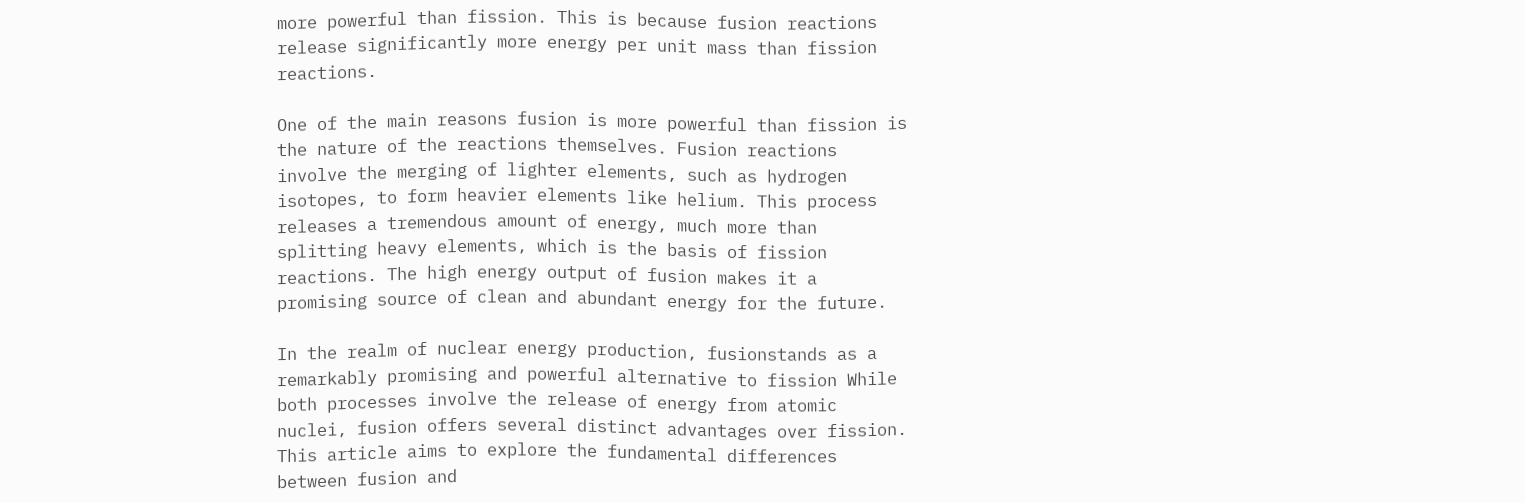more powerful than fission. This is because fusion reactions release significantly more energy per unit mass than fission reactions.

One of the main reasons fusion is more powerful than fission is the nature of the reactions themselves. Fusion reactions involve the merging of lighter elements, such as hydrogen isotopes, to form heavier elements like helium. This process releases a tremendous amount of energy, much more than splitting heavy elements, which is the basis of fission reactions. The high energy output of fusion makes it a promising source of clean and abundant energy for the future.

In the realm of nuclear energy production, fusionstands as a remarkably promising and powerful alternative to fission While both processes involve the release of energy from atomic nuclei, fusion offers several distinct advantages over fission. This article aims to explore the fundamental differences between fusion and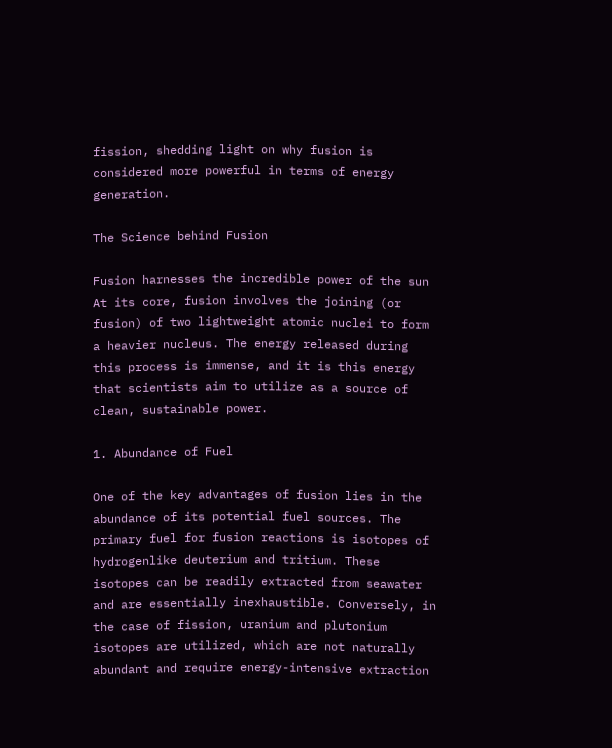fission, shedding light on why fusion is considered more powerful in terms of energy generation.

The Science behind Fusion

Fusion harnesses the incredible power of the sun At its core, fusion involves the joining (or fusion) of two lightweight atomic nuclei to form a heavier nucleus. The energy released during this process is immense, and it is this energy that scientists aim to utilize as a source of clean, sustainable power.

1. Abundance of Fuel

One of the key advantages of fusion lies in the abundance of its potential fuel sources. The primary fuel for fusion reactions is isotopes of hydrogenlike deuterium and tritium. These isotopes can be readily extracted from seawater and are essentially inexhaustible. Conversely, in the case of fission, uranium and plutonium isotopes are utilized, which are not naturally abundant and require energy-intensive extraction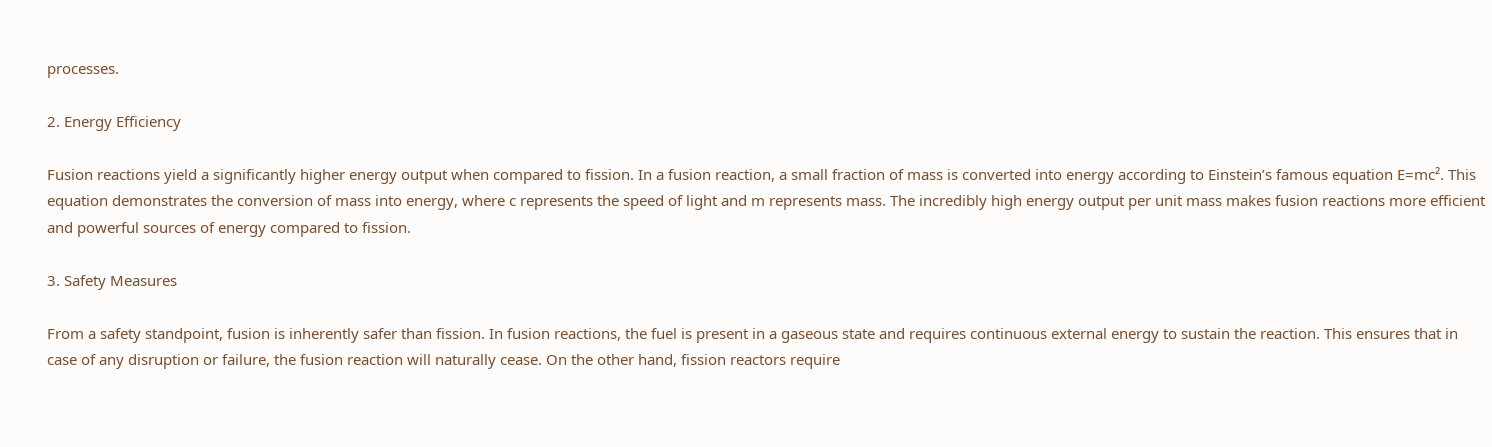processes.

2. Energy Efficiency

Fusion reactions yield a significantly higher energy output when compared to fission. In a fusion reaction, a small fraction of mass is converted into energy according to Einstein’s famous equation E=mc². This equation demonstrates the conversion of mass into energy, where c represents the speed of light and m represents mass. The incredibly high energy output per unit mass makes fusion reactions more efficient and powerful sources of energy compared to fission.

3. Safety Measures

From a safety standpoint, fusion is inherently safer than fission. In fusion reactions, the fuel is present in a gaseous state and requires continuous external energy to sustain the reaction. This ensures that in case of any disruption or failure, the fusion reaction will naturally cease. On the other hand, fission reactors require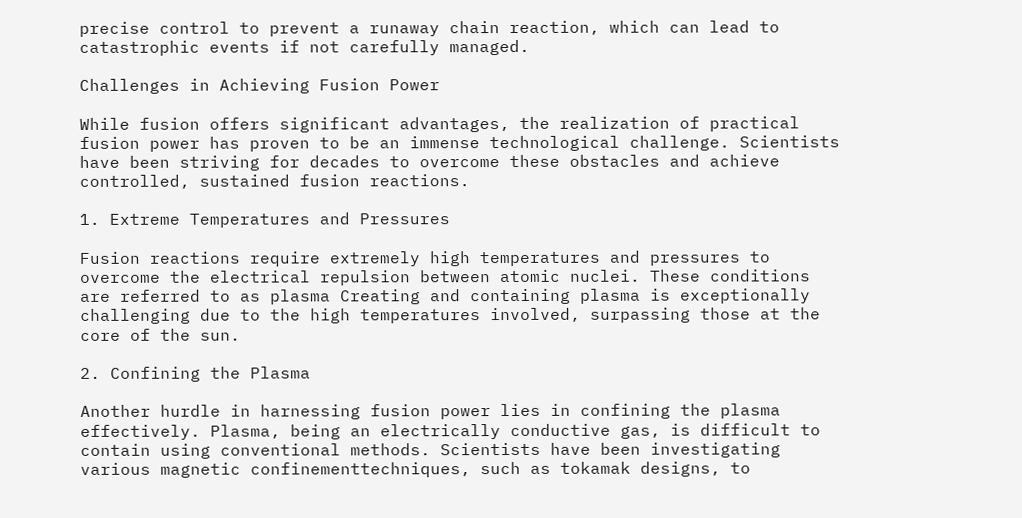precise control to prevent a runaway chain reaction, which can lead to catastrophic events if not carefully managed.

Challenges in Achieving Fusion Power

While fusion offers significant advantages, the realization of practical fusion power has proven to be an immense technological challenge. Scientists have been striving for decades to overcome these obstacles and achieve controlled, sustained fusion reactions.

1. Extreme Temperatures and Pressures

Fusion reactions require extremely high temperatures and pressures to overcome the electrical repulsion between atomic nuclei. These conditions are referred to as plasma Creating and containing plasma is exceptionally challenging due to the high temperatures involved, surpassing those at the core of the sun.

2. Confining the Plasma

Another hurdle in harnessing fusion power lies in confining the plasma effectively. Plasma, being an electrically conductive gas, is difficult to contain using conventional methods. Scientists have been investigating various magnetic confinementtechniques, such as tokamak designs, to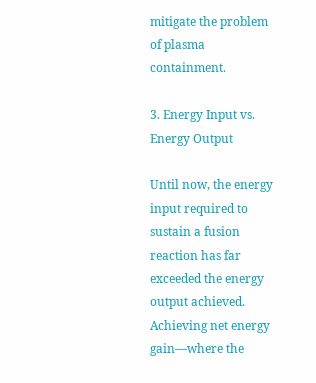mitigate the problem of plasma containment.

3. Energy Input vs. Energy Output

Until now, the energy input required to sustain a fusion reaction has far exceeded the energy output achieved. Achieving net energy gain—where the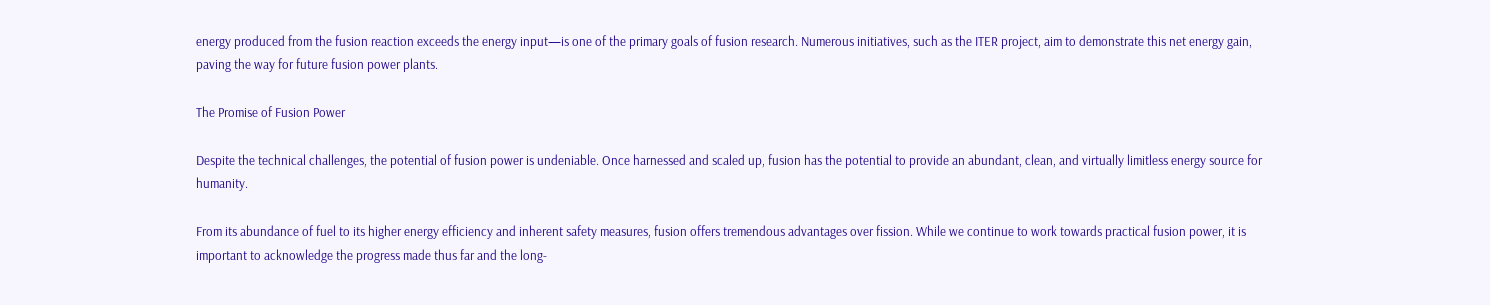energy produced from the fusion reaction exceeds the energy input—is one of the primary goals of fusion research. Numerous initiatives, such as the ITER project, aim to demonstrate this net energy gain, paving the way for future fusion power plants.

The Promise of Fusion Power

Despite the technical challenges, the potential of fusion power is undeniable. Once harnessed and scaled up, fusion has the potential to provide an abundant, clean, and virtually limitless energy source for humanity.

From its abundance of fuel to its higher energy efficiency and inherent safety measures, fusion offers tremendous advantages over fission. While we continue to work towards practical fusion power, it is important to acknowledge the progress made thus far and the long-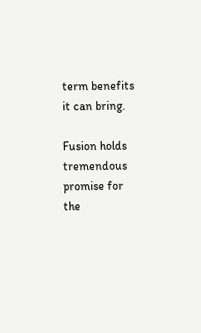term benefits it can bring.

Fusion holds tremendous promise for the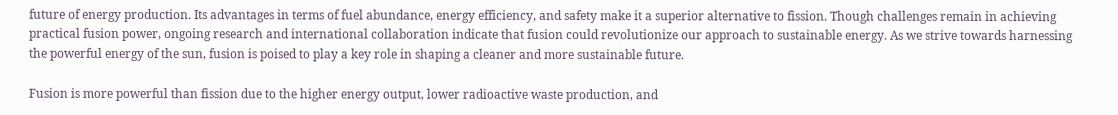future of energy production. Its advantages in terms of fuel abundance, energy efficiency, and safety make it a superior alternative to fission. Though challenges remain in achieving practical fusion power, ongoing research and international collaboration indicate that fusion could revolutionize our approach to sustainable energy. As we strive towards harnessing the powerful energy of the sun, fusion is poised to play a key role in shaping a cleaner and more sustainable future.

Fusion is more powerful than fission due to the higher energy output, lower radioactive waste production, and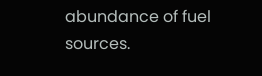abundance of fuel sources.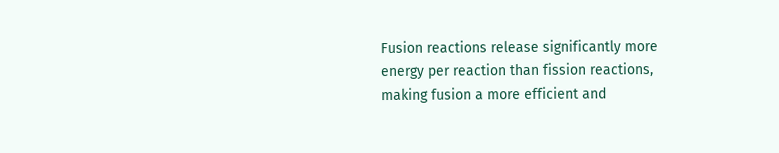Fusion reactions release significantly more energy per reaction than fission reactions, making fusion a more efficient and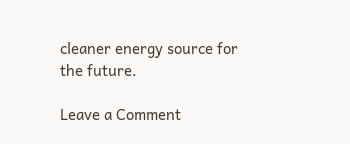cleaner energy source for the future.

Leave a Comment